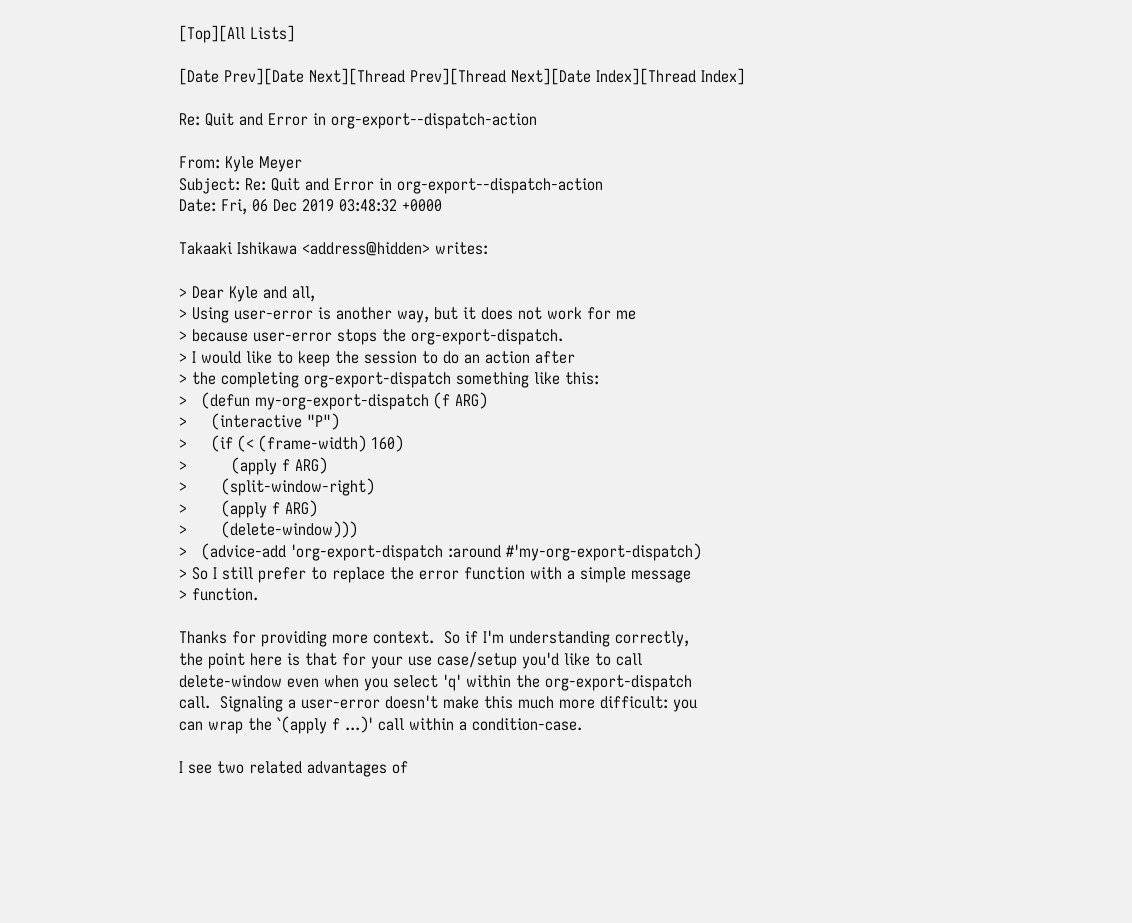[Top][All Lists]

[Date Prev][Date Next][Thread Prev][Thread Next][Date Index][Thread Index]

Re: Quit and Error in org-export--dispatch-action

From: Kyle Meyer
Subject: Re: Quit and Error in org-export--dispatch-action
Date: Fri, 06 Dec 2019 03:48:32 +0000

Takaaki Ishikawa <address@hidden> writes:

> Dear Kyle and all,
> Using user-error is another way, but it does not work for me
> because user-error stops the org-export-dispatch.
> I would like to keep the session to do an action after
> the completing org-export-dispatch something like this:
>   (defun my-org-export-dispatch (f ARG)
>     (interactive "P")
>     (if (< (frame-width) 160)
>         (apply f ARG)
>       (split-window-right)
>       (apply f ARG)
>       (delete-window)))
>   (advice-add 'org-export-dispatch :around #'my-org-export-dispatch)
> So I still prefer to replace the error function with a simple message
> function.

Thanks for providing more context.  So if I'm understanding correctly,
the point here is that for your use case/setup you'd like to call
delete-window even when you select 'q' within the org-export-dispatch
call.  Signaling a user-error doesn't make this much more difficult: you
can wrap the `(apply f ...)' call within a condition-case.

I see two related advantages of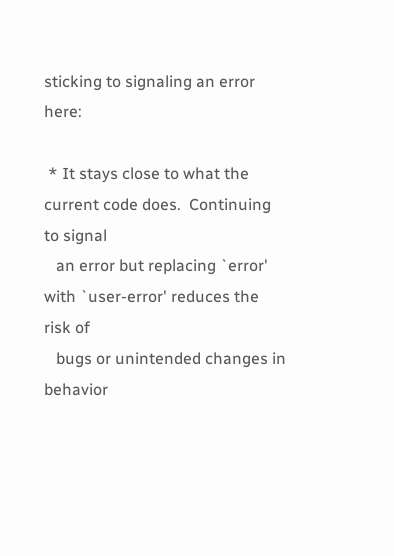sticking to signaling an error here:

 * It stays close to what the current code does.  Continuing to signal
   an error but replacing `error' with `user-error' reduces the risk of
   bugs or unintended changes in behavior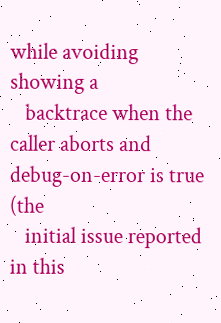while avoiding showing a
   backtrace when the caller aborts and debug-on-error is true (the
   initial issue reported in this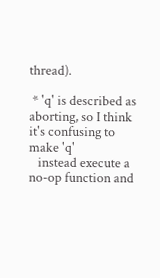thread).

 * 'q' is described as aborting, so I think it's confusing to make 'q'
   instead execute a no-op function and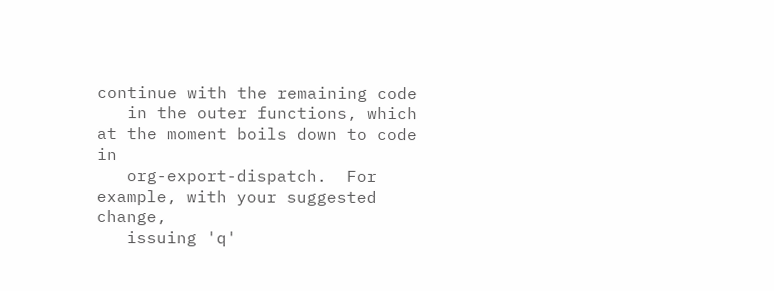continue with the remaining code
   in the outer functions, which at the moment boils down to code in
   org-export-dispatch.  For example, with your suggested change,
   issuing 'q'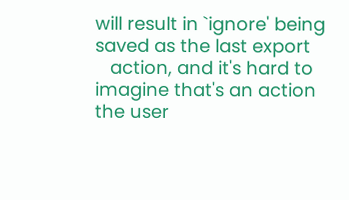will result in `ignore' being saved as the last export
   action, and it's hard to imagine that's an action the user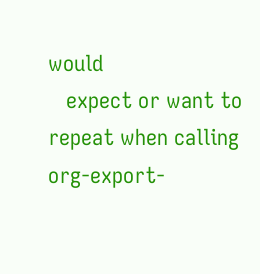would
   expect or want to repeat when calling org-export-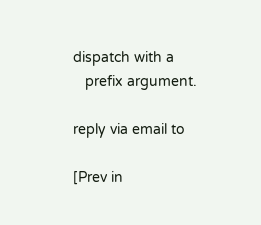dispatch with a
   prefix argument.

reply via email to

[Prev in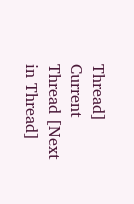Thread] Current Thread [Next in Thread]